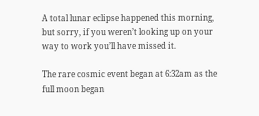A total lunar eclipse happened this morning, but sorry, if you weren’t looking up on your way to work you’ll have missed it.

The rare cosmic event began at 6:32am as the full moon began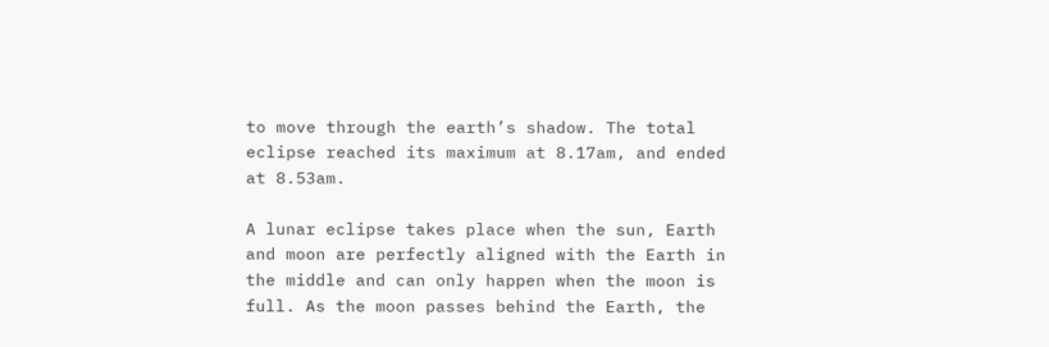to move through the earth’s shadow. The total eclipse reached its maximum at 8.17am, and ended at 8.53am.

A lunar eclipse takes place when the sun, Earth and moon are perfectly aligned with the Earth in the middle and can only happen when the moon is full. As the moon passes behind the Earth, the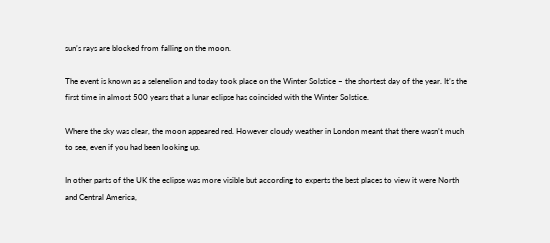sun’s rays are blocked from falling on the moon.

The event is known as a selenelion and today took place on the Winter Solstice – the shortest day of the year. It’s the first time in almost 500 years that a lunar eclipse has coincided with the Winter Solstice.

Where the sky was clear, the moon appeared red. However cloudy weather in London meant that there wasn’t much to see, even if you had been looking up.

In other parts of the UK the eclipse was more visible but according to experts the best places to view it were North and Central America,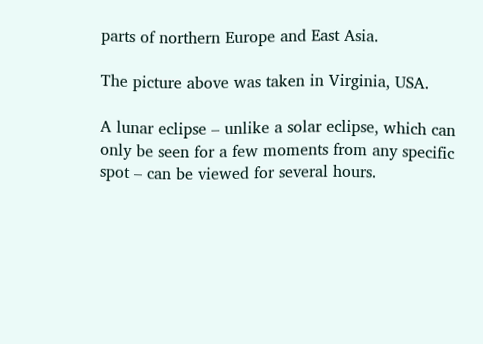parts of northern Europe and East Asia.

The picture above was taken in Virginia, USA.

A lunar eclipse – unlike a solar eclipse, which can only be seen for a few moments from any specific spot – can be viewed for several hours.